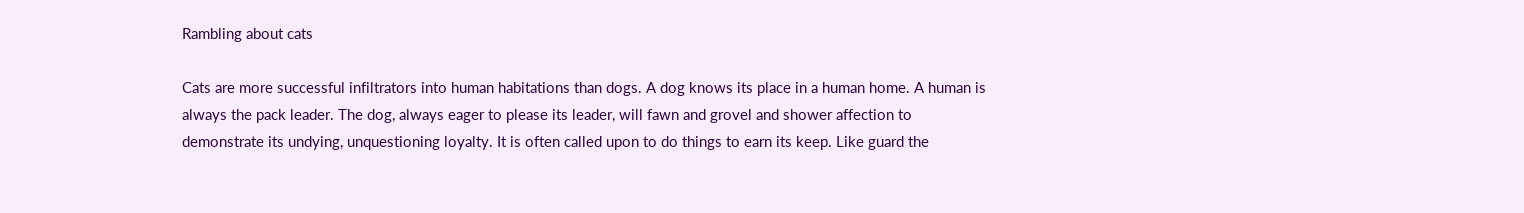Rambling about cats

Cats are more successful infiltrators into human habitations than dogs. A dog knows its place in a human home. A human is always the pack leader. The dog, always eager to please its leader, will fawn and grovel and shower affection to demonstrate its undying, unquestioning loyalty. It is often called upon to do things to earn its keep. Like guard the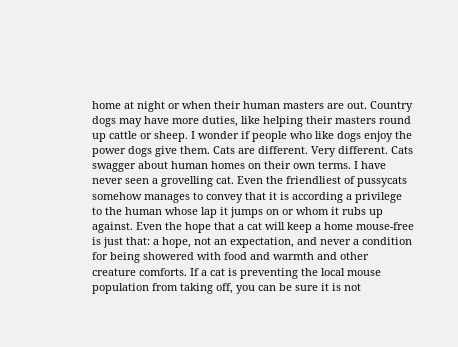home at night or when their human masters are out. Country dogs may have more duties, like helping their masters round up cattle or sheep. I wonder if people who like dogs enjoy the power dogs give them. Cats are different. Very different. Cats swagger about human homes on their own terms. I have never seen a grovelling cat. Even the friendliest of pussycats somehow manages to convey that it is according a privilege to the human whose lap it jumps on or whom it rubs up against. Even the hope that a cat will keep a home mouse-free is just that: a hope, not an expectation, and never a condition for being showered with food and warmth and other creature comforts. If a cat is preventing the local mouse population from taking off, you can be sure it is not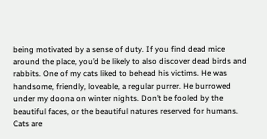being motivated by a sense of duty. If you find dead mice around the place, you’d be likely to also discover dead birds and rabbits. One of my cats liked to behead his victims. He was handsome, friendly, loveable, a regular purrer. He burrowed under my doona on winter nights. Don’t be fooled by the beautiful faces, or the beautiful natures reserved for humans. Cats are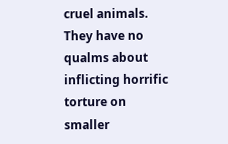cruel animals. They have no qualms about inflicting horrific torture on smaller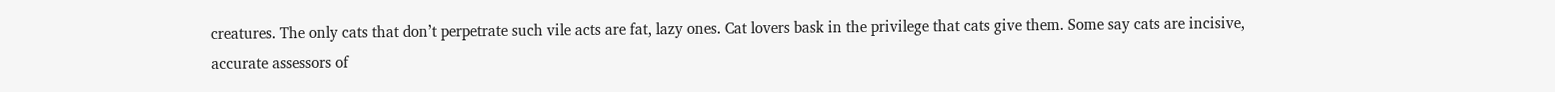creatures. The only cats that don’t perpetrate such vile acts are fat, lazy ones. Cat lovers bask in the privilege that cats give them. Some say cats are incisive, accurate assessors of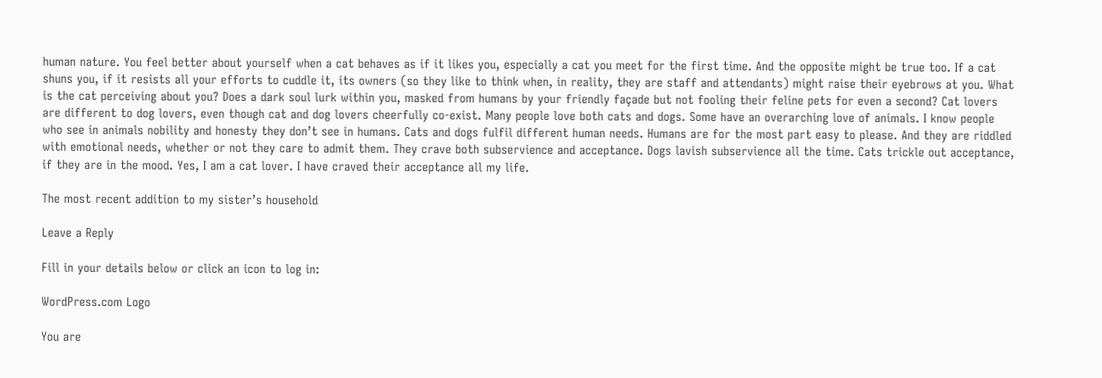human nature. You feel better about yourself when a cat behaves as if it likes you, especially a cat you meet for the first time. And the opposite might be true too. If a cat shuns you, if it resists all your efforts to cuddle it, its owners (so they like to think when, in reality, they are staff and attendants) might raise their eyebrows at you. What is the cat perceiving about you? Does a dark soul lurk within you, masked from humans by your friendly façade but not fooling their feline pets for even a second? Cat lovers are different to dog lovers, even though cat and dog lovers cheerfully co-exist. Many people love both cats and dogs. Some have an overarching love of animals. I know people who see in animals nobility and honesty they don’t see in humans. Cats and dogs fulfil different human needs. Humans are for the most part easy to please. And they are riddled with emotional needs, whether or not they care to admit them. They crave both subservience and acceptance. Dogs lavish subservience all the time. Cats trickle out acceptance, if they are in the mood. Yes, I am a cat lover. I have craved their acceptance all my life.

The most recent addition to my sister’s household

Leave a Reply

Fill in your details below or click an icon to log in:

WordPress.com Logo

You are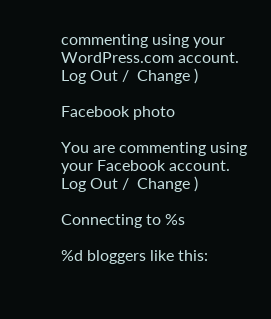commenting using your WordPress.com account. Log Out /  Change )

Facebook photo

You are commenting using your Facebook account. Log Out /  Change )

Connecting to %s

%d bloggers like this: